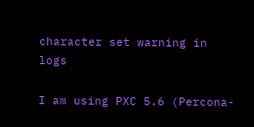character set warning in logs

I am using PXC 5.6 (Percona-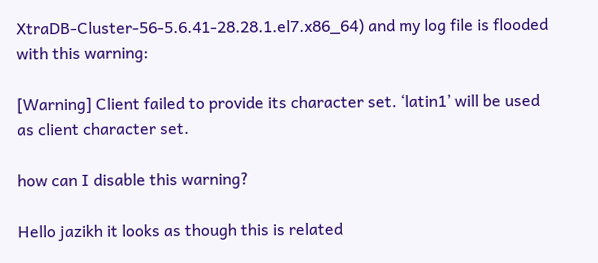XtraDB-Cluster-56-5.6.41-28.28.1.el7.x86_64) and my log file is flooded with this warning:

[Warning] Client failed to provide its character set. ‘latin1’ will be used as client character set.

how can I disable this warning?

Hello jazikh it looks as though this is related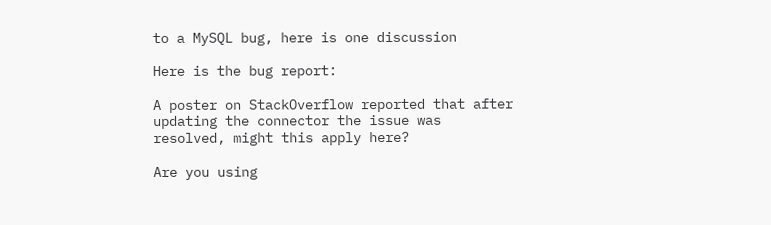to a MySQL bug, here is one discussion

Here is the bug report:

A poster on StackOverflow reported that after updating the connector the issue was resolved, might this apply here?

Are you using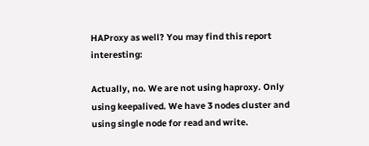HAProxy as well? You may find this report interesting:

Actually, no. We are not using haproxy. Only using keepalived. We have 3 nodes cluster and using single node for read and write.